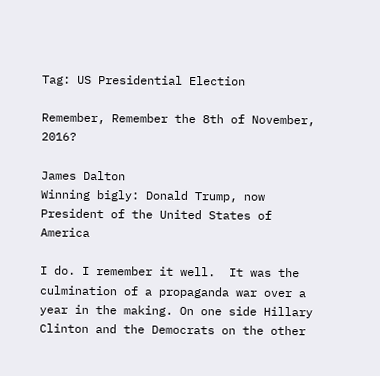Tag: US Presidential Election

Remember, Remember the 8th of November, 2016?

James Dalton
Winning bigly: Donald Trump, now President of the United States of America

I do. I remember it well.  It was the culmination of a propaganda war over a year in the making. On one side Hillary Clinton and the Democrats on the other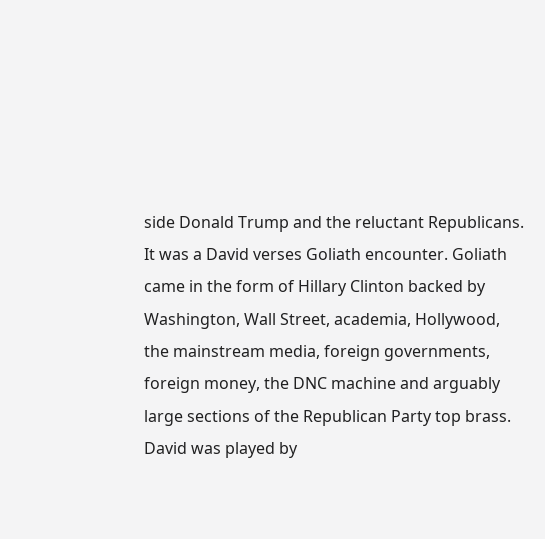side Donald Trump and the reluctant Republicans. It was a David verses Goliath encounter. Goliath came in the form of Hillary Clinton backed by Washington, Wall Street, academia, Hollywood, the mainstream media, foreign governments, foreign money, the DNC machine and arguably large sections of the Republican Party top brass. David was played by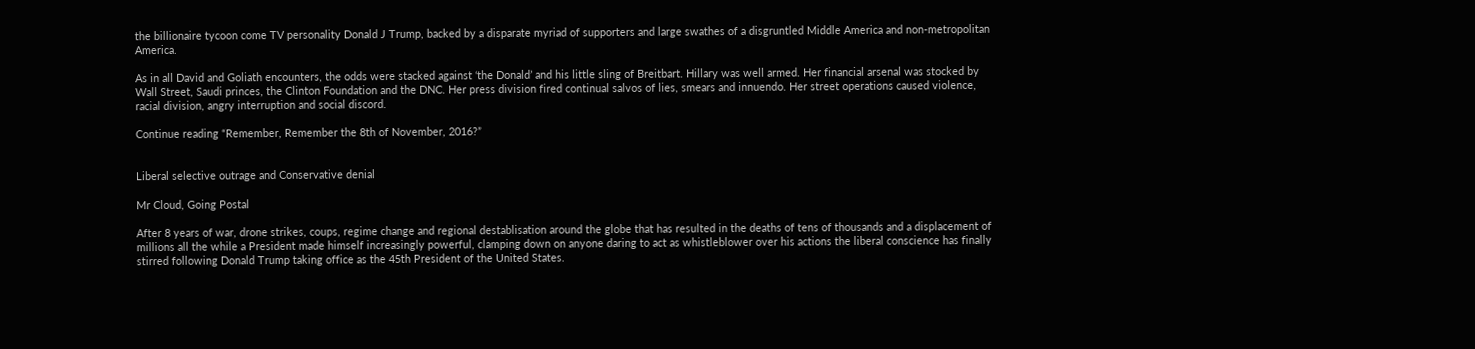the billionaire tycoon come TV personality Donald J Trump, backed by a disparate myriad of supporters and large swathes of a disgruntled Middle America and non-metropolitan America.

As in all David and Goliath encounters, the odds were stacked against ‘the Donald’ and his little sling of Breitbart. Hillary was well armed. Her financial arsenal was stocked by Wall Street, Saudi princes, the Clinton Foundation and the DNC. Her press division fired continual salvos of lies, smears and innuendo. Her street operations caused violence, racial division, angry interruption and social discord.

Continue reading “Remember, Remember the 8th of November, 2016?”


Liberal selective outrage and Conservative denial

Mr Cloud, Going Postal

After 8 years of war, drone strikes, coups, regime change and regional destablisation around the globe that has resulted in the deaths of tens of thousands and a displacement of millions all the while a President made himself increasingly powerful, clamping down on anyone daring to act as whistleblower over his actions the liberal conscience has finally stirred following Donald Trump taking office as the 45th President of the United States.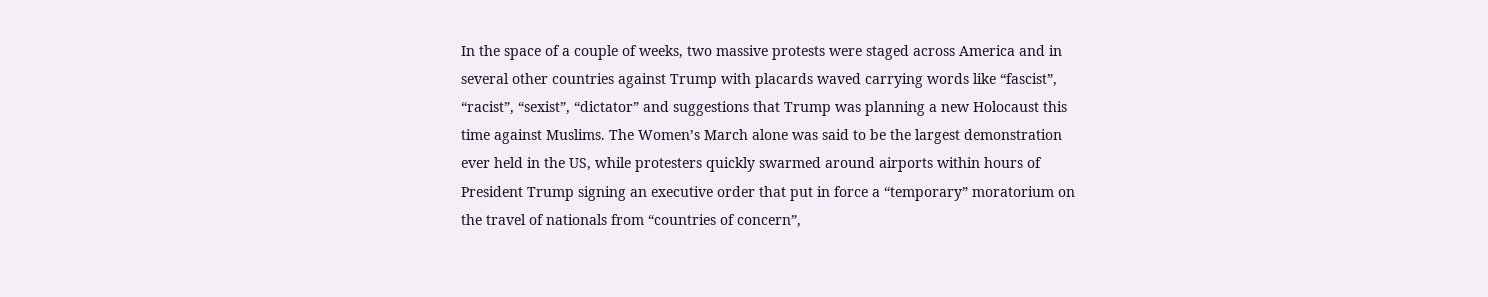In the space of a couple of weeks, two massive protests were staged across America and in several other countries against Trump with placards waved carrying words like “fascist”, “racist”, “sexist”, “dictator” and suggestions that Trump was planning a new Holocaust this time against Muslims. The Women’s March alone was said to be the largest demonstration ever held in the US, while protesters quickly swarmed around airports within hours of President Trump signing an executive order that put in force a “temporary” moratorium on the travel of nationals from “countries of concern”,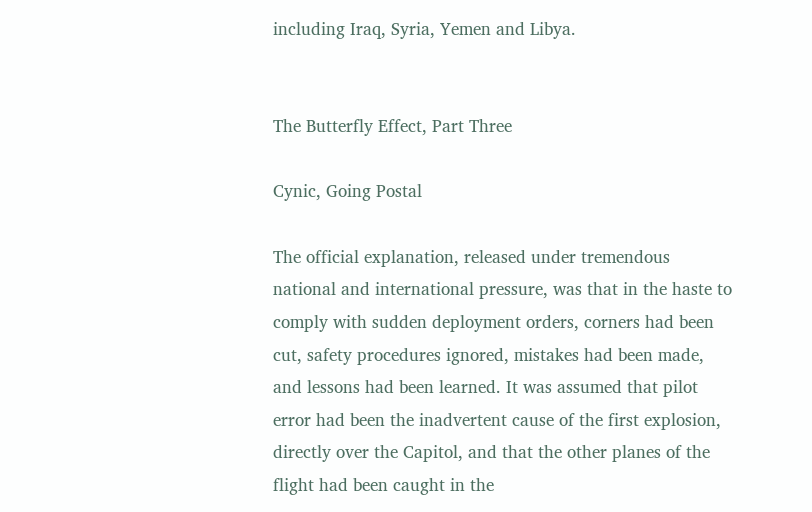including Iraq, Syria, Yemen and Libya.


The Butterfly Effect, Part Three

Cynic, Going Postal

The official explanation, released under tremendous national and international pressure, was that in the haste to comply with sudden deployment orders, corners had been cut, safety procedures ignored, mistakes had been made, and lessons had been learned. It was assumed that pilot error had been the inadvertent cause of the first explosion, directly over the Capitol, and that the other planes of the flight had been caught in the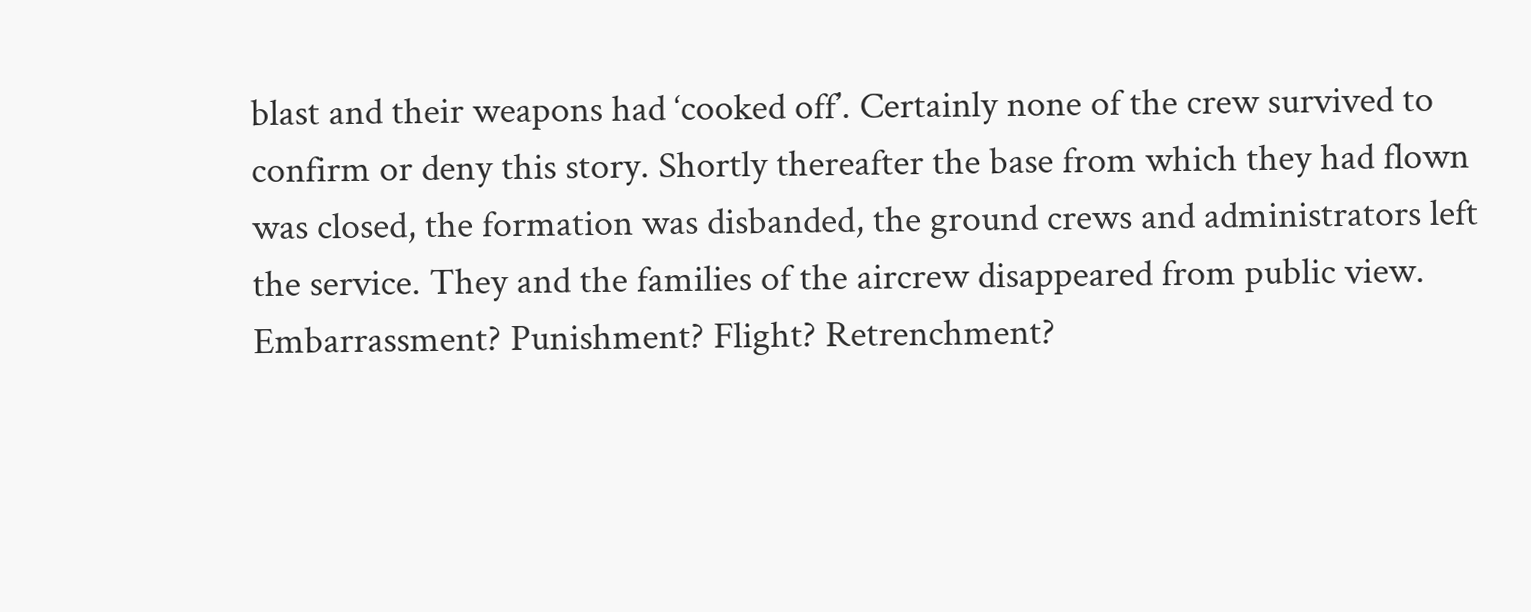blast and their weapons had ‘cooked off’. Certainly none of the crew survived to confirm or deny this story. Shortly thereafter the base from which they had flown was closed, the formation was disbanded, the ground crews and administrators left the service. They and the families of the aircrew disappeared from public view. Embarrassment? Punishment? Flight? Retrenchment?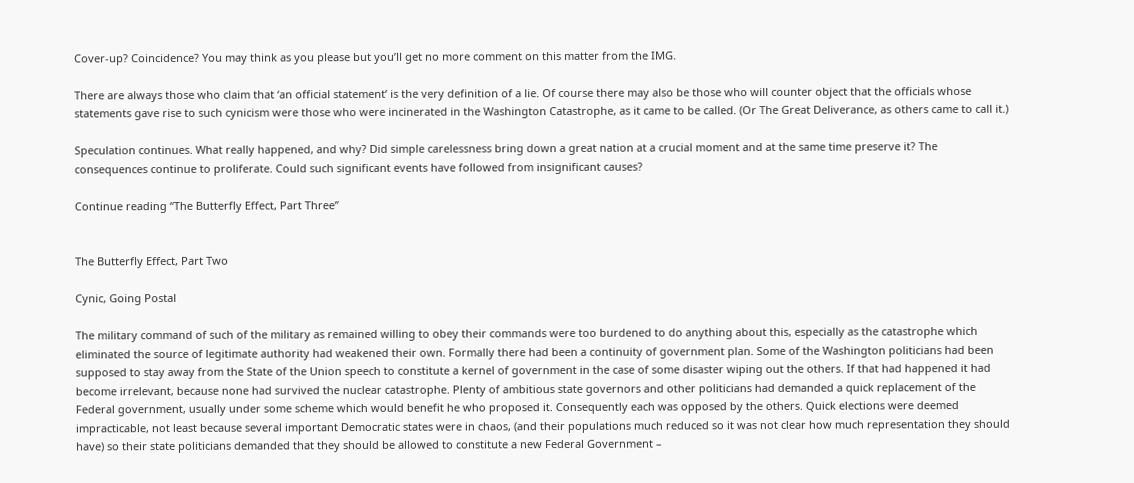Cover-up? Coincidence? You may think as you please but you’ll get no more comment on this matter from the IMG.

There are always those who claim that ‘an official statement’ is the very definition of a lie. Of course there may also be those who will counter object that the officials whose statements gave rise to such cynicism were those who were incinerated in the Washington Catastrophe, as it came to be called. (Or The Great Deliverance, as others came to call it.)

Speculation continues. What really happened, and why? Did simple carelessness bring down a great nation at a crucial moment and at the same time preserve it? The consequences continue to proliferate. Could such significant events have followed from insignificant causes?

Continue reading “The Butterfly Effect, Part Three”


The Butterfly Effect, Part Two

Cynic, Going Postal

The military command of such of the military as remained willing to obey their commands were too burdened to do anything about this, especially as the catastrophe which eliminated the source of legitimate authority had weakened their own. Formally there had been a continuity of government plan. Some of the Washington politicians had been supposed to stay away from the State of the Union speech to constitute a kernel of government in the case of some disaster wiping out the others. If that had happened it had become irrelevant, because none had survived the nuclear catastrophe. Plenty of ambitious state governors and other politicians had demanded a quick replacement of the Federal government, usually under some scheme which would benefit he who proposed it. Consequently each was opposed by the others. Quick elections were deemed impracticable, not least because several important Democratic states were in chaos, (and their populations much reduced so it was not clear how much representation they should have) so their state politicians demanded that they should be allowed to constitute a new Federal Government –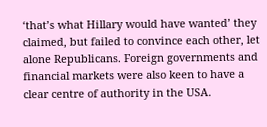‘that’s what Hillary would have wanted’ they claimed, but failed to convince each other, let alone Republicans. Foreign governments and financial markets were also keen to have a clear centre of authority in the USA.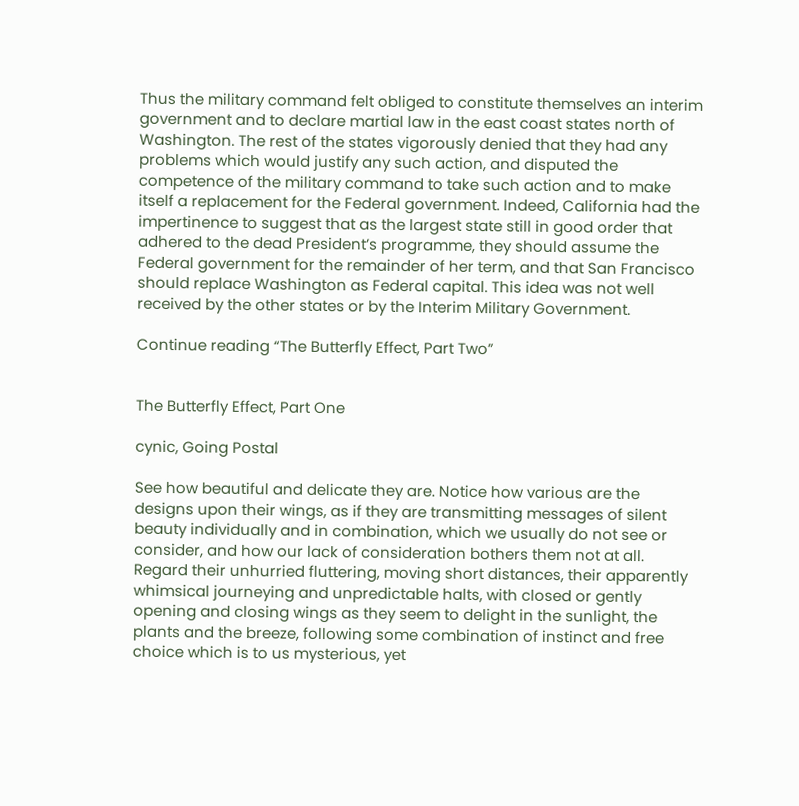Thus the military command felt obliged to constitute themselves an interim government and to declare martial law in the east coast states north of Washington. The rest of the states vigorously denied that they had any problems which would justify any such action, and disputed the competence of the military command to take such action and to make itself a replacement for the Federal government. Indeed, California had the impertinence to suggest that as the largest state still in good order that adhered to the dead President’s programme, they should assume the Federal government for the remainder of her term, and that San Francisco should replace Washington as Federal capital. This idea was not well received by the other states or by the Interim Military Government.

Continue reading “The Butterfly Effect, Part Two”


The Butterfly Effect, Part One

cynic, Going Postal

See how beautiful and delicate they are. Notice how various are the designs upon their wings, as if they are transmitting messages of silent beauty individually and in combination, which we usually do not see or consider, and how our lack of consideration bothers them not at all. Regard their unhurried fluttering, moving short distances, their apparently whimsical journeying and unpredictable halts, with closed or gently opening and closing wings as they seem to delight in the sunlight, the plants and the breeze, following some combination of instinct and free choice which is to us mysterious, yet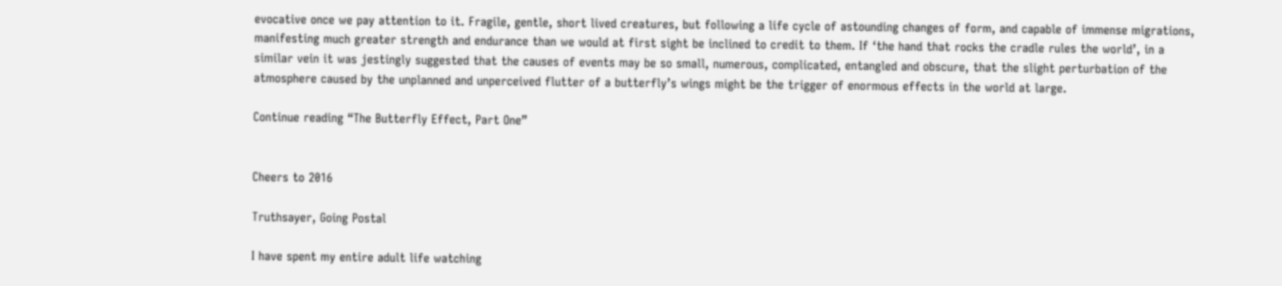evocative once we pay attention to it. Fragile, gentle, short lived creatures, but following a life cycle of astounding changes of form, and capable of immense migrations, manifesting much greater strength and endurance than we would at first sight be inclined to credit to them. If ‘the hand that rocks the cradle rules the world’, in a similar vein it was jestingly suggested that the causes of events may be so small, numerous, complicated, entangled and obscure, that the slight perturbation of the atmosphere caused by the unplanned and unperceived flutter of a butterfly’s wings might be the trigger of enormous effects in the world at large.

Continue reading “The Butterfly Effect, Part One”


Cheers to 2016

Truthsayer, Going Postal

I have spent my entire adult life watching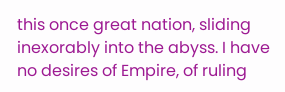this once great nation, sliding inexorably into the abyss. I have no desires of Empire, of ruling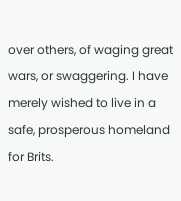over others, of waging great wars, or swaggering. I have merely wished to live in a safe, prosperous homeland for Brits.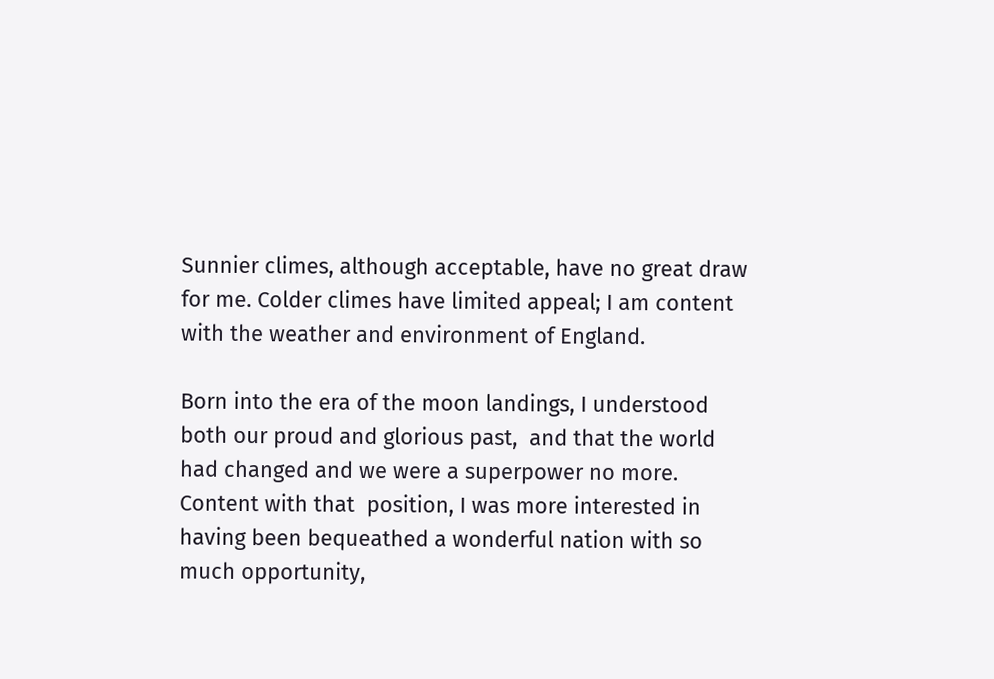Sunnier climes, although acceptable, have no great draw for me. Colder climes have limited appeal; I am content with the weather and environment of England.

Born into the era of the moon landings, I understood both our proud and glorious past,  and that the world had changed and we were a superpower no more. Content with that  position, I was more interested in having been bequeathed a wonderful nation with so much opportunity,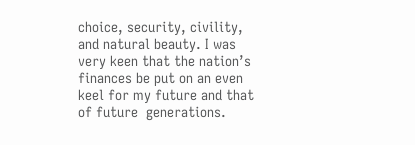choice, security, civility, and natural beauty. I was very keen that the nation’s finances be put on an even keel for my future and that of future  generations.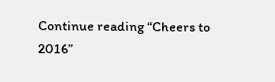Continue reading “Cheers to 2016”